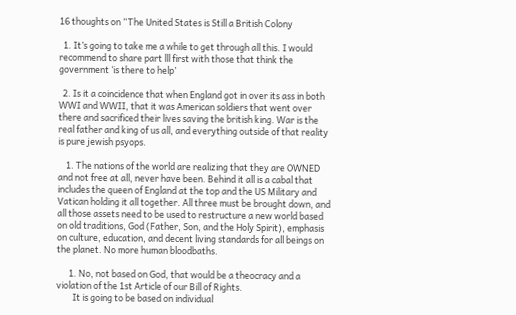16 thoughts on “The United States is Still a British Colony

  1. It’s going to take me a while to get through all this. I would recommend to share part lll first with those that think the government ‘is there to help’

  2. Is it a coincidence that when England got in over its ass in both WWI and WWII, that it was American soldiers that went over there and sacrificed their lives saving the british king. War is the real father and king of us all, and everything outside of that reality is pure jewish psyops.

    1. The nations of the world are realizing that they are OWNED and not free at all, never have been. Behind it all is a cabal that includes the queen of England at the top and the US Military and Vatican holding it all together. All three must be brought down, and all those assets need to be used to restructure a new world based on old traditions, God (Father, Son, and the Holy Spirit), emphasis on culture, education, and decent living standards for all beings on the planet. No more human bloodbaths.

      1. No, not based on God, that would be a theocracy and a violation of the 1st Article of our Bill of Rights.
        It is going to be based on individual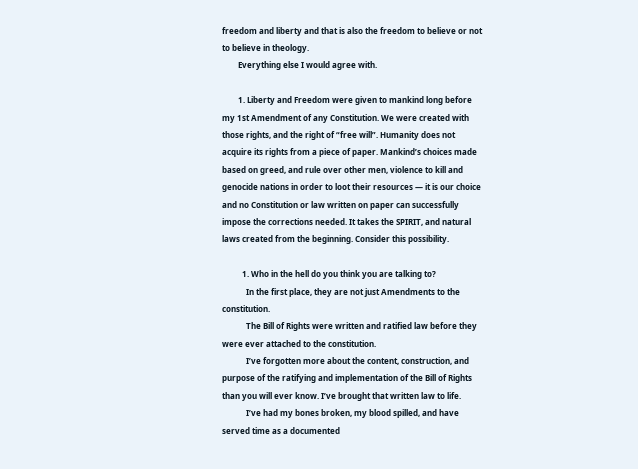freedom and liberty and that is also the freedom to believe or not to believe in theology.
        Everything else I would agree with.

        1. Liberty and Freedom were given to mankind long before my 1st Amendment of any Constitution. We were created with those rights, and the right of “free will”. Humanity does not acquire its rights from a piece of paper. Mankind’s choices made based on greed, and rule over other men, violence to kill and genocide nations in order to loot their resources — it is our choice and no Constitution or law written on paper can successfully impose the corrections needed. It takes the SPIRIT, and natural laws created from the beginning. Consider this possibility.

          1. Who in the hell do you think you are talking to?
            In the first place, they are not just Amendments to the constitution.
            The Bill of Rights were written and ratified law before they were ever attached to the constitution.
            I’ve forgotten more about the content, construction, and purpose of the ratifying and implementation of the Bill of Rights than you will ever know. I’ve brought that written law to life.
            I’ve had my bones broken, my blood spilled, and have served time as a documented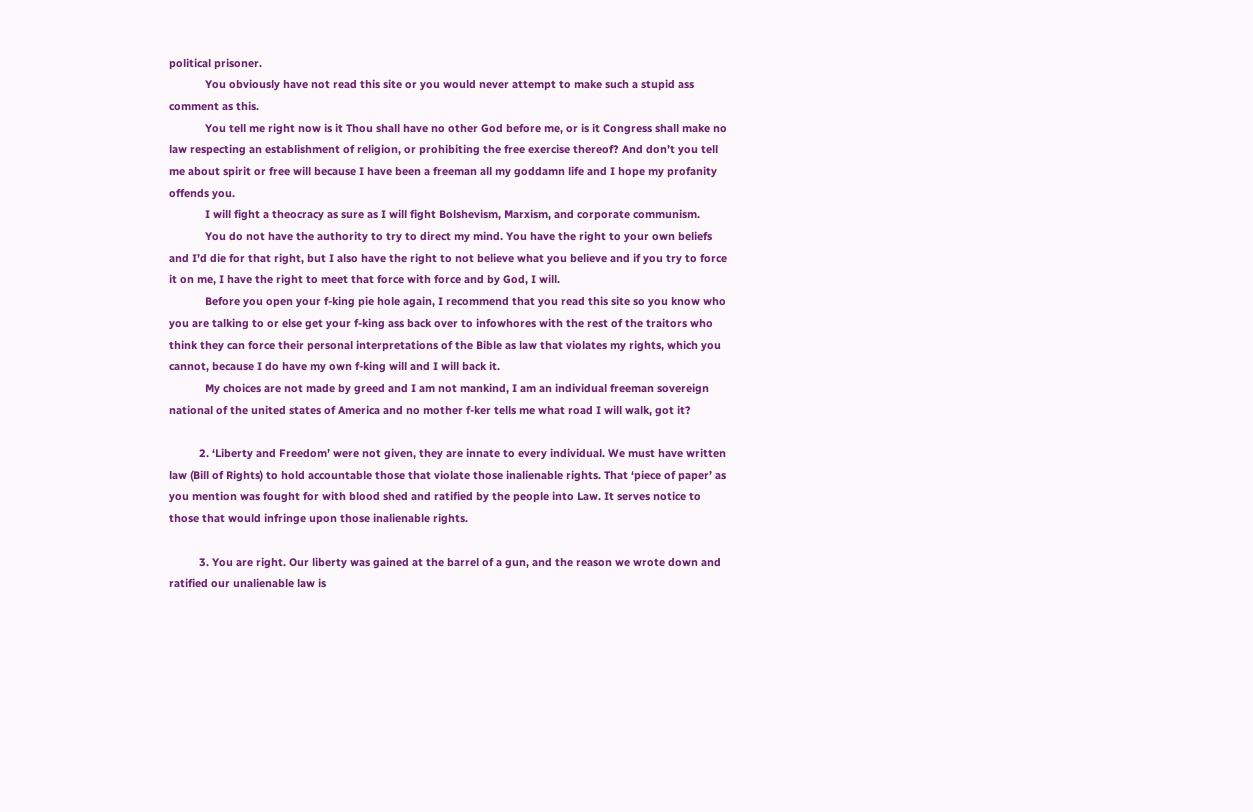political prisoner.
            You obviously have not read this site or you would never attempt to make such a stupid ass comment as this.
            You tell me right now is it Thou shall have no other God before me, or is it Congress shall make no law respecting an establishment of religion, or prohibiting the free exercise thereof? And don’t you tell me about spirit or free will because I have been a freeman all my goddamn life and I hope my profanity offends you.
            I will fight a theocracy as sure as I will fight Bolshevism, Marxism, and corporate communism.
            You do not have the authority to try to direct my mind. You have the right to your own beliefs and I’d die for that right, but I also have the right to not believe what you believe and if you try to force it on me, I have the right to meet that force with force and by God, I will.
            Before you open your f-king pie hole again, I recommend that you read this site so you know who you are talking to or else get your f-king ass back over to infowhores with the rest of the traitors who think they can force their personal interpretations of the Bible as law that violates my rights, which you cannot, because I do have my own f-king will and I will back it.
            My choices are not made by greed and I am not mankind, I am an individual freeman sovereign national of the united states of America and no mother f-ker tells me what road I will walk, got it?

          2. ‘Liberty and Freedom’ were not given, they are innate to every individual. We must have written law (Bill of Rights) to hold accountable those that violate those inalienable rights. That ‘piece of paper’ as you mention was fought for with blood shed and ratified by the people into Law. It serves notice to those that would infringe upon those inalienable rights.

          3. You are right. Our liberty was gained at the barrel of a gun, and the reason we wrote down and ratified our unalienable law is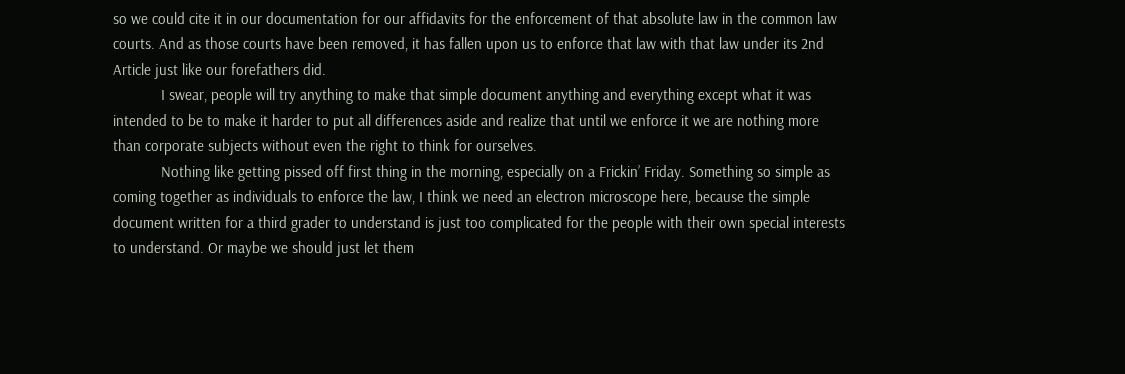so we could cite it in our documentation for our affidavits for the enforcement of that absolute law in the common law courts. And as those courts have been removed, it has fallen upon us to enforce that law with that law under its 2nd Article just like our forefathers did.
            I swear, people will try anything to make that simple document anything and everything except what it was intended to be to make it harder to put all differences aside and realize that until we enforce it we are nothing more than corporate subjects without even the right to think for ourselves.
            Nothing like getting pissed off first thing in the morning, especially on a Frickin’ Friday. Something so simple as coming together as individuals to enforce the law, I think we need an electron microscope here, because the simple document written for a third grader to understand is just too complicated for the people with their own special interests to understand. Or maybe we should just let them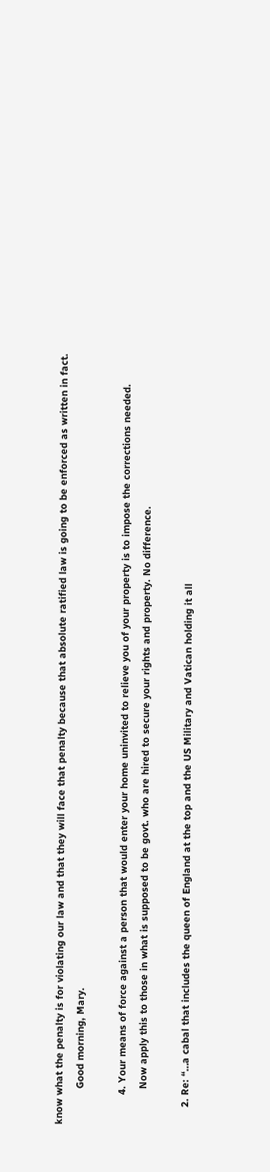know what the penalty is for violating our law and that they will face that penalty because that absolute ratified law is going to be enforced as written in fact.
            Good morning, Mary.

          4. Your means of force against a person that would enter your home uninvited to relieve you of your property is to impose the corrections needed.
            Now apply this to those in what is supposed to be govt. who are hired to secure your rights and property. No difference.

      2. Re: “…a cabal that includes the queen of England at the top and the US Military and Vatican holding it all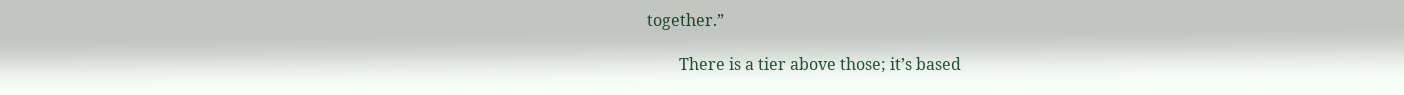together.”

        There is a tier above those; it’s based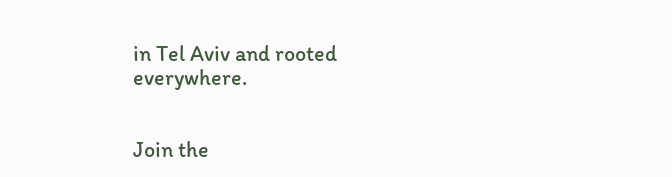in Tel Aviv and rooted everywhere.


Join the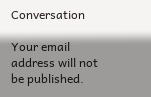Conversation

Your email address will not be published.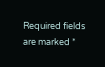Required fields are marked *